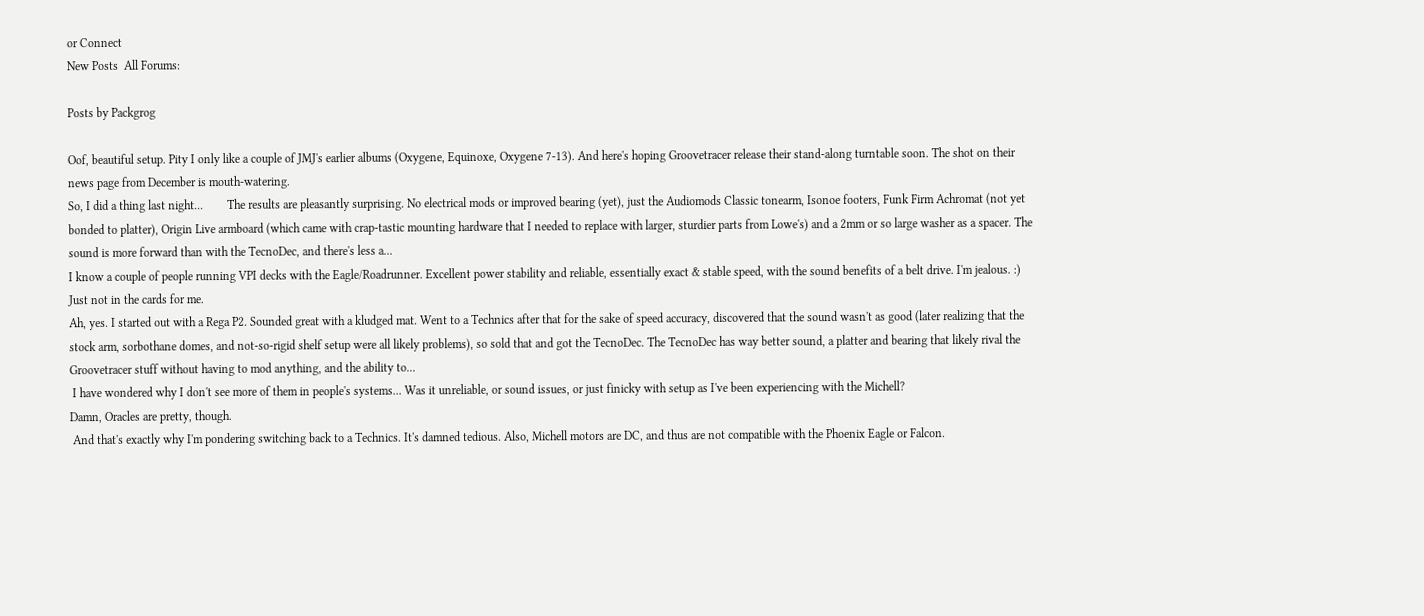or Connect
New Posts  All Forums:

Posts by Packgrog

Oof, beautiful setup. Pity I only like a couple of JMJ's earlier albums (Oxygene, Equinoxe, Oxygene 7-13). And here's hoping Groovetracer release their stand-along turntable soon. The shot on their news page from December is mouth-watering.
So, I did a thing last night...        The results are pleasantly surprising. No electrical mods or improved bearing (yet), just the Audiomods Classic tonearm, Isonoe footers, Funk Firm Achromat (not yet bonded to platter), Origin Live armboard (which came with crap-tastic mounting hardware that I needed to replace with larger, sturdier parts from Lowe's) and a 2mm or so large washer as a spacer. The sound is more forward than with the TecnoDec, and there's less a...
I know a couple of people running VPI decks with the Eagle/Roadrunner. Excellent power stability and reliable, essentially exact & stable speed, with the sound benefits of a belt drive. I'm jealous. :) Just not in the cards for me.
Ah, yes. I started out with a Rega P2. Sounded great with a kludged mat. Went to a Technics after that for the sake of speed accuracy, discovered that the sound wasn't as good (later realizing that the stock arm, sorbothane domes, and not-so-rigid shelf setup were all likely problems), so sold that and got the TecnoDec. The TecnoDec has way better sound, a platter and bearing that likely rival the Groovetracer stuff without having to mod anything, and the ability to...
 I have wondered why I don't see more of them in people's systems... Was it unreliable, or sound issues, or just finicky with setup as I've been experiencing with the Michell?
Damn, Oracles are pretty, though.
 And that's exactly why I'm pondering switching back to a Technics. It's damned tedious. Also, Michell motors are DC, and thus are not compatible with the Phoenix Eagle or Falcon.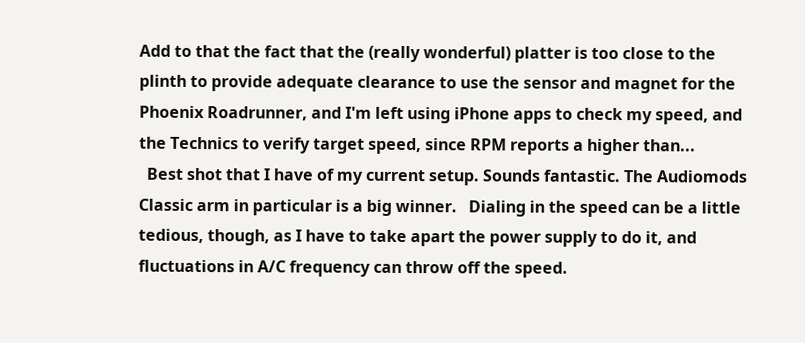Add to that the fact that the (really wonderful) platter is too close to the plinth to provide adequate clearance to use the sensor and magnet for the Phoenix Roadrunner, and I'm left using iPhone apps to check my speed, and the Technics to verify target speed, since RPM reports a higher than...
  Best shot that I have of my current setup. Sounds fantastic. The Audiomods Classic arm in particular is a big winner.   Dialing in the speed can be a little tedious, though, as I have to take apart the power supply to do it, and fluctuations in A/C frequency can throw off the speed.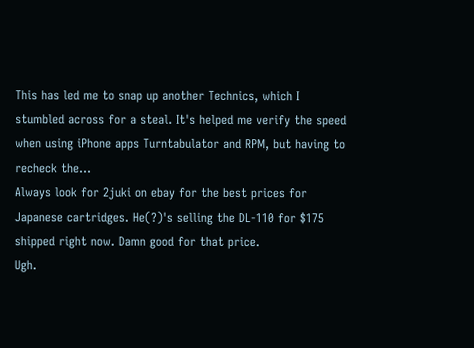This has led me to snap up another Technics, which I stumbled across for a steal. It's helped me verify the speed when using iPhone apps Turntabulator and RPM, but having to recheck the...
Always look for 2juki on ebay for the best prices for Japanese cartridges. He(?)'s selling the DL-110 for $175 shipped right now. Damn good for that price.
Ugh.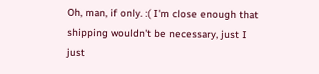Oh, man, if only. :( I'm close enough that shipping wouldn't be necessary, just I just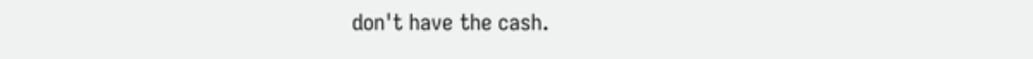don't have the cash.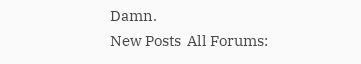Damn.
New Posts  All Forums: